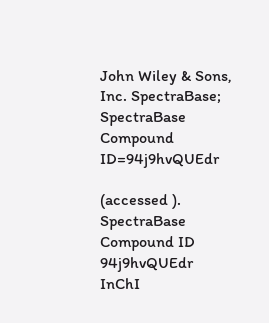John Wiley & Sons, Inc. SpectraBase; SpectraBase Compound ID=94j9hvQUEdr

(accessed ).
SpectraBase Compound ID 94j9hvQUEdr
InChI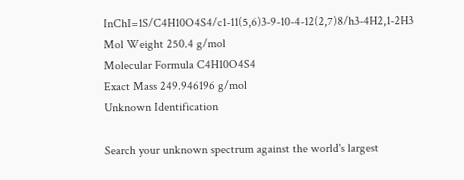InChI=1S/C4H10O4S4/c1-11(5,6)3-9-10-4-12(2,7)8/h3-4H2,1-2H3
Mol Weight 250.4 g/mol
Molecular Formula C4H10O4S4
Exact Mass 249.946196 g/mol
Unknown Identification

Search your unknown spectrum against the world's largest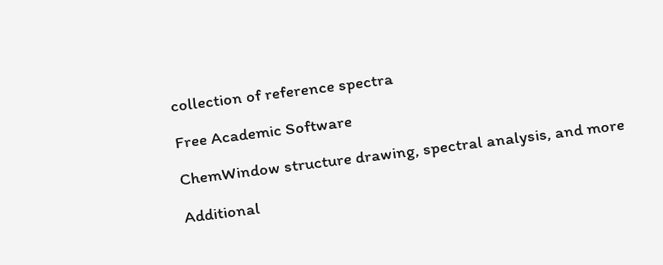collection of reference spectra

Free Academic Software

ChemWindow structure drawing, spectral analysis, and more

Additional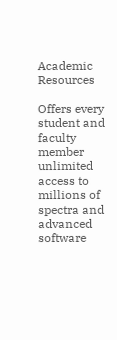Academic Resources

Offers every student and faculty member unlimited access to millions of spectra and advanced software